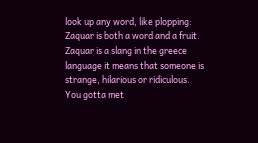look up any word, like plopping:
Zaquar is both a word and a fruit.
Zaquar is a slang in the greece language it means that someone is strange, hilarious or ridiculous.
You gotta met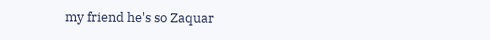my friend he's so Zaquar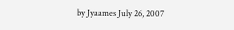by Jyaames July 26, 2007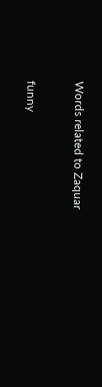Words related to Zaquar

funny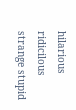hilarious ridicilous strange stupid